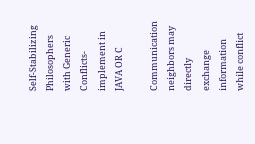Self-Stabilizing Philosophers with Generic Conflicts- implement in JAVA OR C

Communication neighbors may directly exchange information while conflict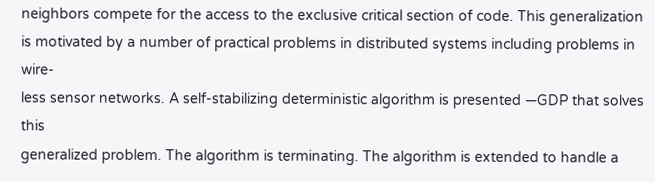neighbors compete for the access to the exclusive critical section of code. This generalization
is motivated by a number of practical problems in distributed systems including problems in wire-
less sensor networks. A self-stabilizing deterministic algorithm is presented —GDP that solves this
generalized problem. The algorithm is terminating. The algorithm is extended to handle a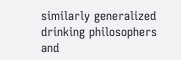similarly generalized drinking philosophers
and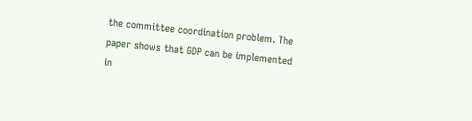the committee coordination problem. The paper shows that GDP can be implemented in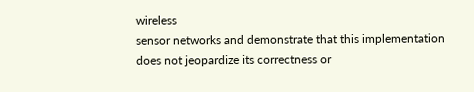wireless
sensor networks and demonstrate that this implementation does not jeopardize its correctness or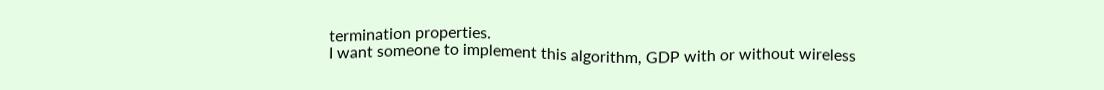termination properties.
I want someone to implement this algorithm, GDP with or without wireless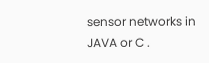sensor networks in JAVA or C .